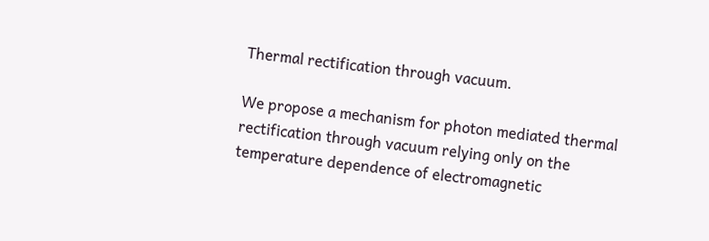Thermal rectification through vacuum.

We propose a mechanism for photon mediated thermal rectification through vacuum relying only on the temperature dependence of electromagnetic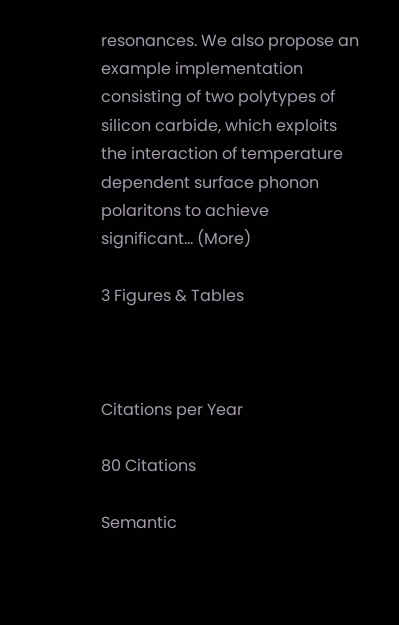resonances. We also propose an example implementation consisting of two polytypes of silicon carbide, which exploits the interaction of temperature dependent surface phonon polaritons to achieve significant… (More)

3 Figures & Tables



Citations per Year

80 Citations

Semantic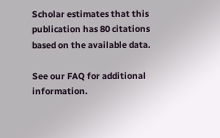Scholar estimates that this publication has 80 citations based on the available data.

See our FAQ for additional information.